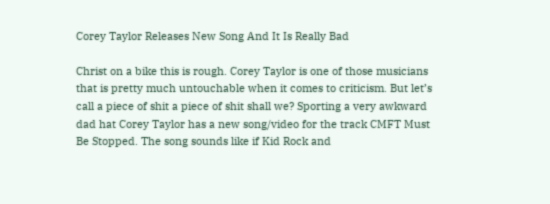Corey Taylor Releases New Song And It Is Really Bad

Christ on a bike this is rough. Corey Taylor is one of those musicians that is pretty much untouchable when it comes to criticism. But let’s call a piece of shit a piece of shit shall we? Sporting a very awkward dad hat Corey Taylor has a new song/video for the track CMFT Must Be Stopped. The song sounds like if Kid Rock and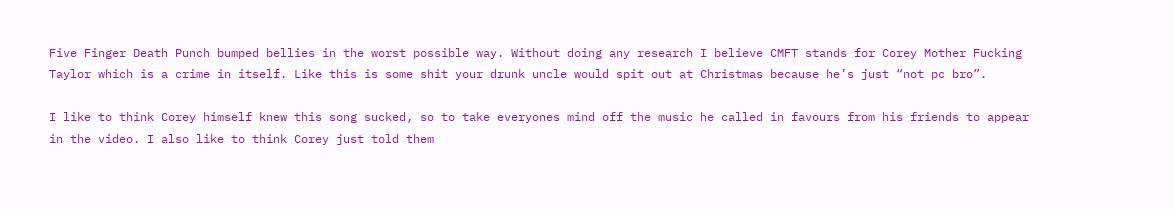Five Finger Death Punch bumped bellies in the worst possible way. Without doing any research I believe CMFT stands for Corey Mother Fucking Taylor which is a crime in itself. Like this is some shit your drunk uncle would spit out at Christmas because he’s just “not pc bro”.

I like to think Corey himself knew this song sucked, so to take everyones mind off the music he called in favours from his friends to appear in the video. I also like to think Corey just told them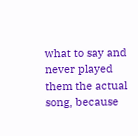what to say and never played them the actual song, because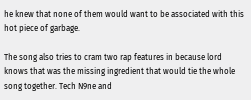he knew that none of them would want to be associated with this hot piece of garbage.

The song also tries to cram two rap features in because lord knows that was the missing ingredient that would tie the whole song together. Tech N9ne and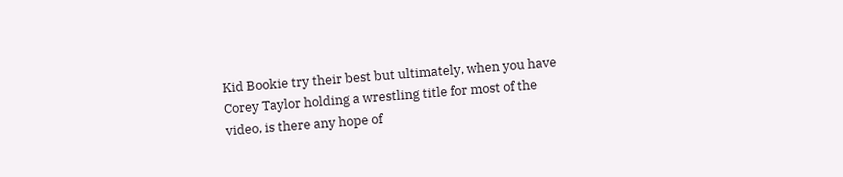Kid Bookie try their best but ultimately, when you have Corey Taylor holding a wrestling title for most of the video, is there any hope of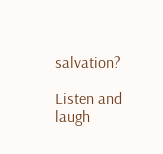salvation?

Listen and laugh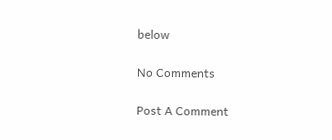below

No Comments

Post A Comment